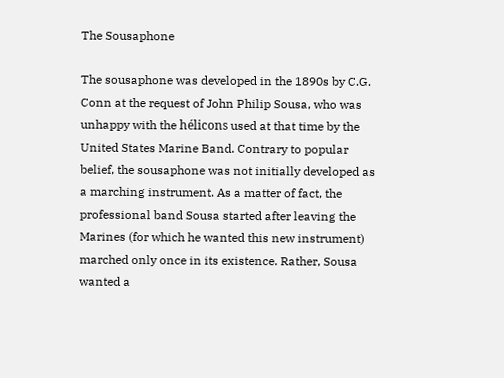The Sousaphone

The sousaphone was developed in the 1890s by C.G. Conn at the request of John Philip Sousa, who was unhappy with the hélicons used at that time by the United States Marine Band. Contrary to popular belief, the sousaphone was not initially developed as a marching instrument. As a matter of fact, the professional band Sousa started after leaving the Marines (for which he wanted this new instrument) marched only once in its existence. Rather, Sousa wanted a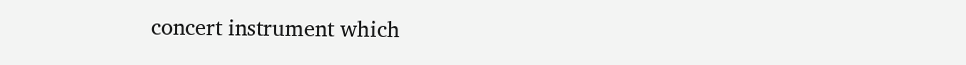concert instrument which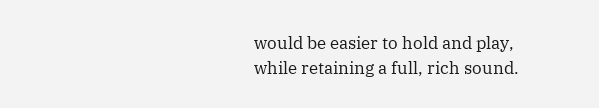would be easier to hold and play, while retaining a full, rich sound.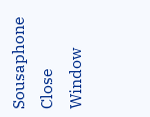Sousaphone Close Window